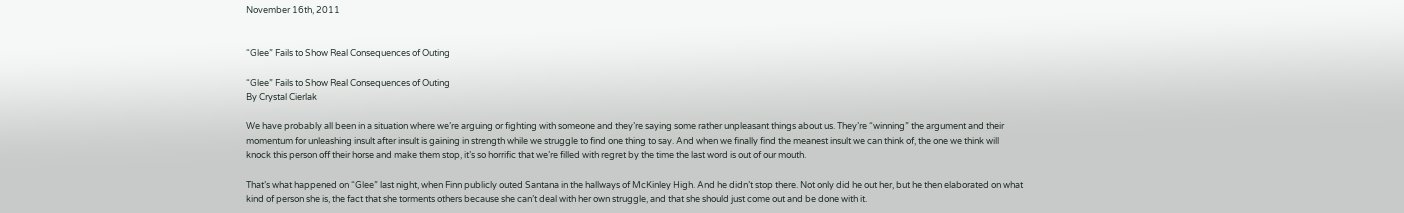November 16th, 2011


“Glee” Fails to Show Real Consequences of Outing

“Glee” Fails to Show Real Consequences of Outing
By Crystal Cierlak

We have probably all been in a situation where we’re arguing or fighting with someone and they’re saying some rather unpleasant things about us. They’re “winning” the argument and their momentum for unleashing insult after insult is gaining in strength while we struggle to find one thing to say. And when we finally find the meanest insult we can think of, the one we think will knock this person off their horse and make them stop, it’s so horrific that we’re filled with regret by the time the last word is out of our mouth.

That’s what happened on “Glee” last night, when Finn publicly outed Santana in the hallways of McKinley High. And he didn’t stop there. Not only did he out her, but he then elaborated on what kind of person she is, the fact that she torments others because she can’t deal with her own struggle, and that she should just come out and be done with it.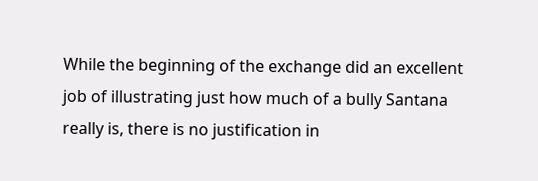While the beginning of the exchange did an excellent job of illustrating just how much of a bully Santana really is, there is no justification in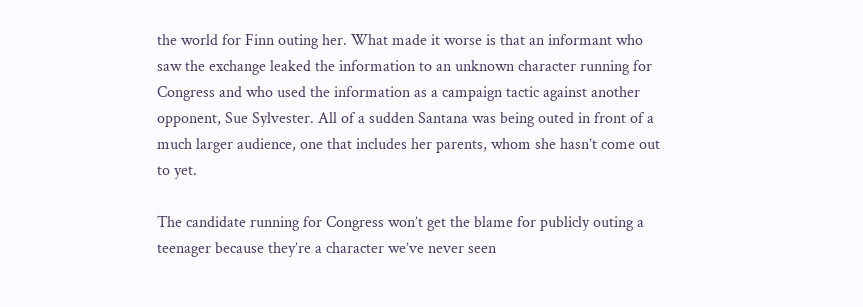the world for Finn outing her. What made it worse is that an informant who saw the exchange leaked the information to an unknown character running for Congress and who used the information as a campaign tactic against another opponent, Sue Sylvester. All of a sudden Santana was being outed in front of a much larger audience, one that includes her parents, whom she hasn’t come out to yet.

The candidate running for Congress won’t get the blame for publicly outing a teenager because they’re a character we’ve never seen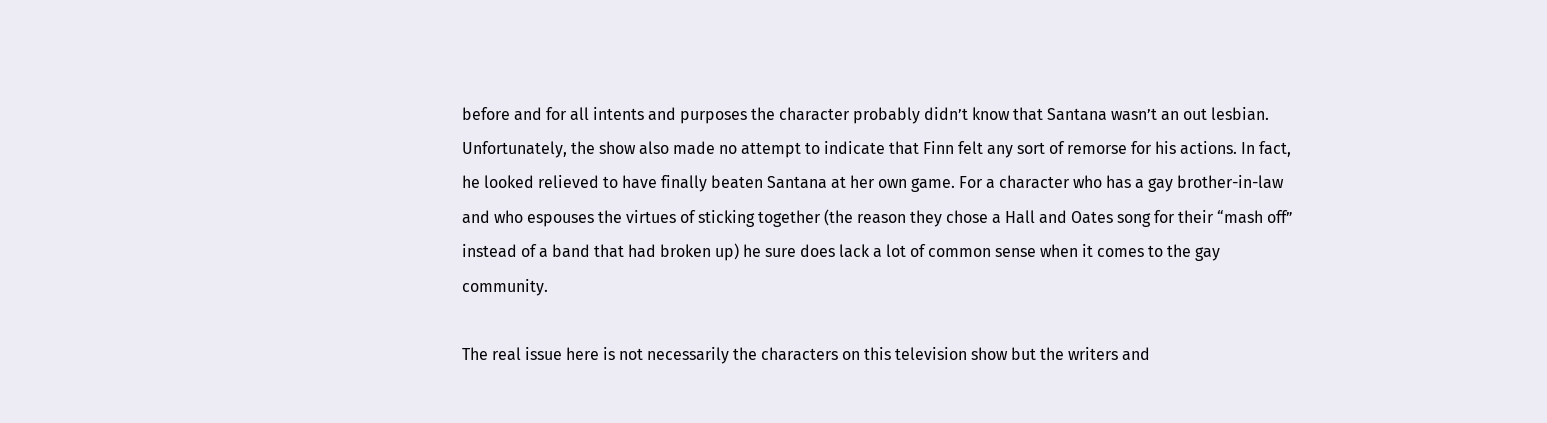before and for all intents and purposes the character probably didn’t know that Santana wasn’t an out lesbian. Unfortunately, the show also made no attempt to indicate that Finn felt any sort of remorse for his actions. In fact, he looked relieved to have finally beaten Santana at her own game. For a character who has a gay brother-in-law and who espouses the virtues of sticking together (the reason they chose a Hall and Oates song for their “mash off” instead of a band that had broken up) he sure does lack a lot of common sense when it comes to the gay community.

The real issue here is not necessarily the characters on this television show but the writers and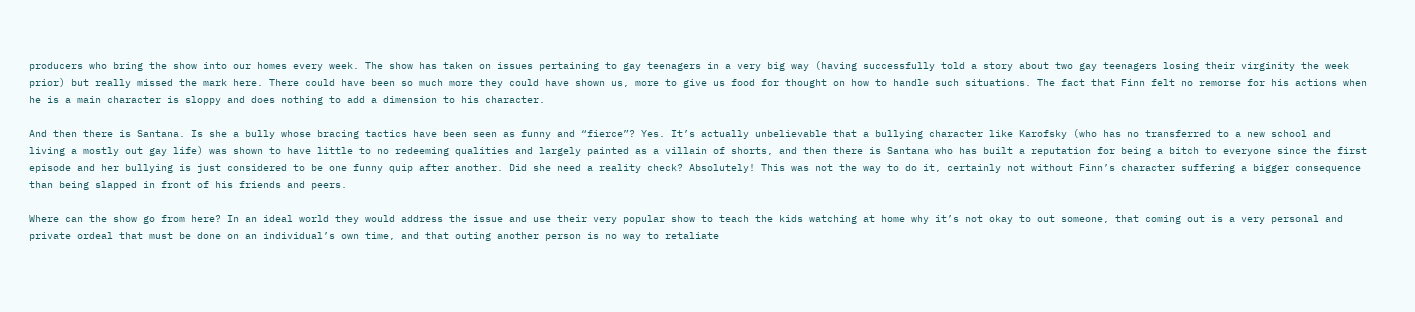producers who bring the show into our homes every week. The show has taken on issues pertaining to gay teenagers in a very big way (having successfully told a story about two gay teenagers losing their virginity the week prior) but really missed the mark here. There could have been so much more they could have shown us, more to give us food for thought on how to handle such situations. The fact that Finn felt no remorse for his actions when he is a main character is sloppy and does nothing to add a dimension to his character.

And then there is Santana. Is she a bully whose bracing tactics have been seen as funny and “fierce”? Yes. It’s actually unbelievable that a bullying character like Karofsky (who has no transferred to a new school and living a mostly out gay life) was shown to have little to no redeeming qualities and largely painted as a villain of shorts, and then there is Santana who has built a reputation for being a bitch to everyone since the first episode and her bullying is just considered to be one funny quip after another. Did she need a reality check? Absolutely! This was not the way to do it, certainly not without Finn’s character suffering a bigger consequence than being slapped in front of his friends and peers.

Where can the show go from here? In an ideal world they would address the issue and use their very popular show to teach the kids watching at home why it’s not okay to out someone, that coming out is a very personal and private ordeal that must be done on an individual’s own time, and that outing another person is no way to retaliate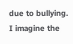due to bullying. I imagine the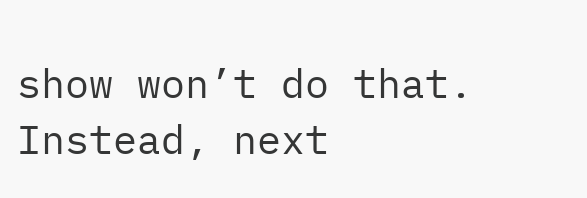show won’t do that. Instead, next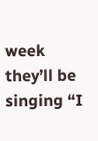week they’ll be singing “I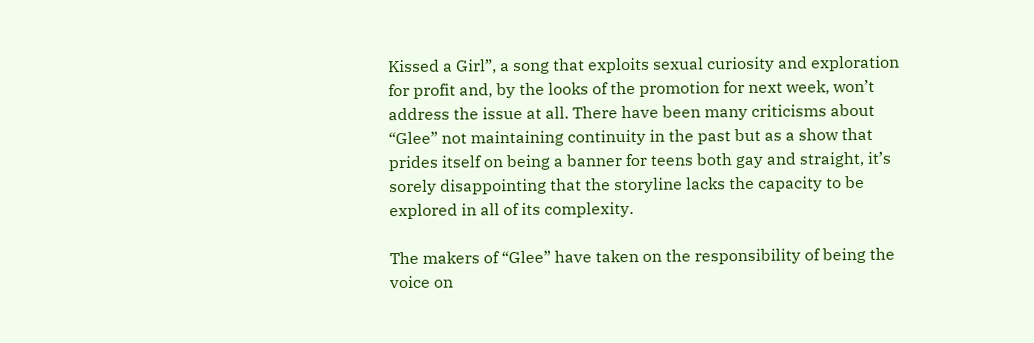Kissed a Girl”, a song that exploits sexual curiosity and exploration for profit and, by the looks of the promotion for next week, won’t address the issue at all. There have been many criticisms about “Glee” not maintaining continuity in the past but as a show that prides itself on being a banner for teens both gay and straight, it’s sorely disappointing that the storyline lacks the capacity to be explored in all of its complexity.

The makers of “Glee” have taken on the responsibility of being the voice on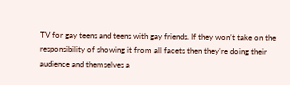TV for gay teens and teens with gay friends. If they won’t take on the responsibility of showing it from all facets then they’re doing their audience and themselves a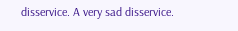disservice. A very sad disservice.